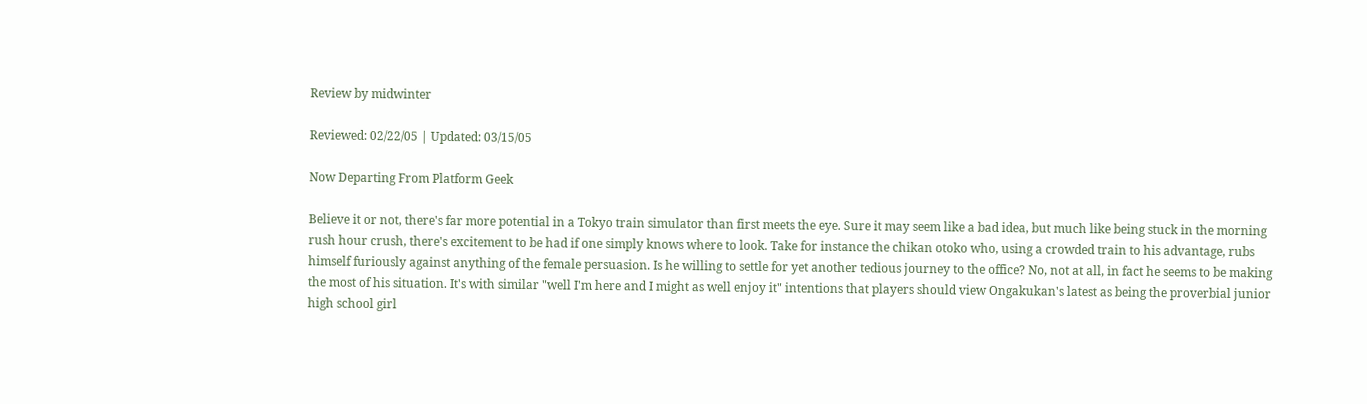Review by midwinter

Reviewed: 02/22/05 | Updated: 03/15/05

Now Departing From Platform Geek

Believe it or not, there's far more potential in a Tokyo train simulator than first meets the eye. Sure it may seem like a bad idea, but much like being stuck in the morning rush hour crush, there's excitement to be had if one simply knows where to look. Take for instance the chikan otoko who, using a crowded train to his advantage, rubs himself furiously against anything of the female persuasion. Is he willing to settle for yet another tedious journey to the office? No, not at all, in fact he seems to be making the most of his situation. It's with similar "well I'm here and I might as well enjoy it" intentions that players should view Ongakukan's latest as being the proverbial junior high school girl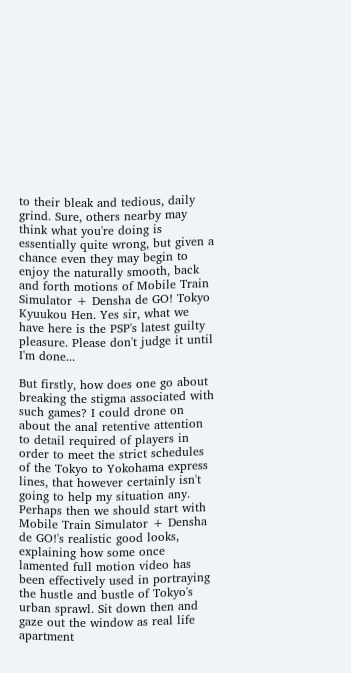to their bleak and tedious, daily grind. Sure, others nearby may think what you're doing is essentially quite wrong, but given a chance even they may begin to enjoy the naturally smooth, back and forth motions of Mobile Train Simulator + Densha de GO! Tokyo Kyuukou Hen. Yes sir, what we have here is the PSP's latest guilty pleasure. Please don't judge it until I'm done...

But firstly, how does one go about breaking the stigma associated with such games? I could drone on about the anal retentive attention to detail required of players in order to meet the strict schedules of the Tokyo to Yokohama express lines, that however certainly isn't going to help my situation any. Perhaps then we should start with Mobile Train Simulator + Densha de GO!'s realistic good looks, explaining how some once lamented full motion video has been effectively used in portraying the hustle and bustle of Tokyo's urban sprawl. Sit down then and gaze out the window as real life apartment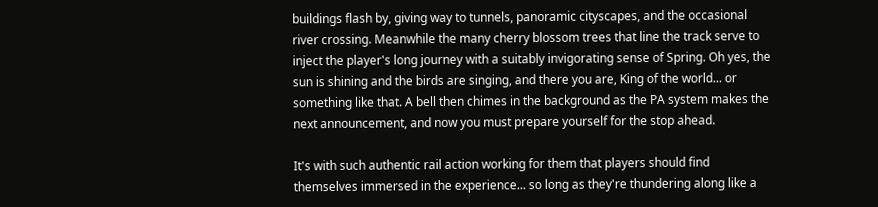buildings flash by, giving way to tunnels, panoramic cityscapes, and the occasional river crossing. Meanwhile the many cherry blossom trees that line the track serve to inject the player's long journey with a suitably invigorating sense of Spring. Oh yes, the sun is shining and the birds are singing, and there you are, King of the world... or something like that. A bell then chimes in the background as the PA system makes the next announcement, and now you must prepare yourself for the stop ahead.

It's with such authentic rail action working for them that players should find themselves immersed in the experience... so long as they're thundering along like a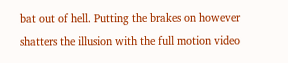bat out of hell. Putting the brakes on however shatters the illusion with the full motion video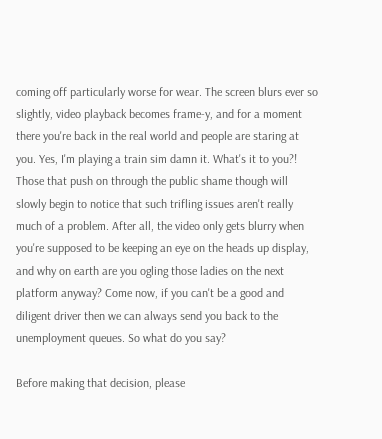coming off particularly worse for wear. The screen blurs ever so slightly, video playback becomes frame-y, and for a moment there you're back in the real world and people are staring at you. Yes, I'm playing a train sim damn it. What's it to you?! Those that push on through the public shame though will slowly begin to notice that such trifling issues aren't really much of a problem. After all, the video only gets blurry when you're supposed to be keeping an eye on the heads up display, and why on earth are you ogling those ladies on the next platform anyway? Come now, if you can't be a good and diligent driver then we can always send you back to the unemployment queues. So what do you say?

Before making that decision, please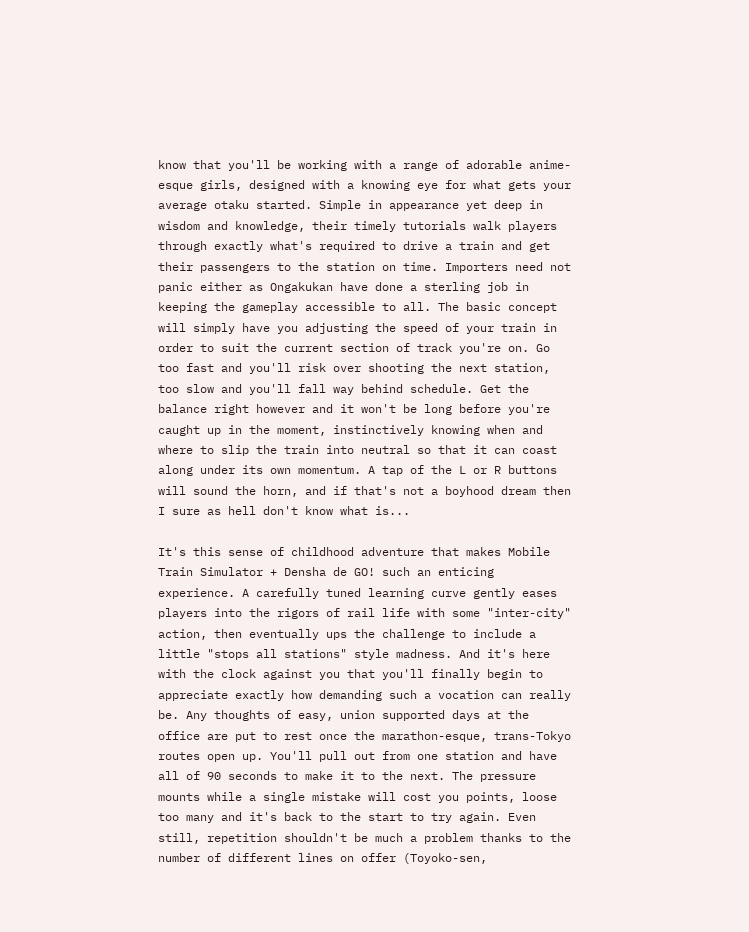know that you'll be working with a range of adorable anime-esque girls, designed with a knowing eye for what gets your average otaku started. Simple in appearance yet deep in wisdom and knowledge, their timely tutorials walk players through exactly what's required to drive a train and get their passengers to the station on time. Importers need not panic either as Ongakukan have done a sterling job in keeping the gameplay accessible to all. The basic concept will simply have you adjusting the speed of your train in order to suit the current section of track you're on. Go too fast and you'll risk over shooting the next station, too slow and you'll fall way behind schedule. Get the balance right however and it won't be long before you're caught up in the moment, instinctively knowing when and where to slip the train into neutral so that it can coast along under its own momentum. A tap of the L or R buttons will sound the horn, and if that's not a boyhood dream then I sure as hell don't know what is...

It's this sense of childhood adventure that makes Mobile Train Simulator + Densha de GO! such an enticing experience. A carefully tuned learning curve gently eases players into the rigors of rail life with some "inter-city" action, then eventually ups the challenge to include a little "stops all stations" style madness. And it's here with the clock against you that you'll finally begin to appreciate exactly how demanding such a vocation can really be. Any thoughts of easy, union supported days at the office are put to rest once the marathon-esque, trans-Tokyo routes open up. You'll pull out from one station and have all of 90 seconds to make it to the next. The pressure mounts while a single mistake will cost you points, loose too many and it's back to the start to try again. Even still, repetition shouldn't be much a problem thanks to the number of different lines on offer (Toyoko-sen,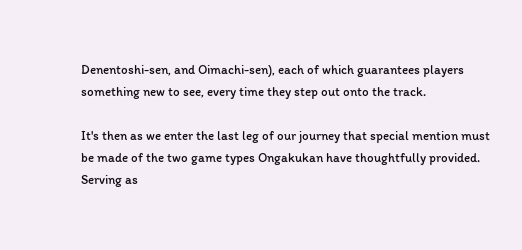Denentoshi-sen, and Oimachi-sen), each of which guarantees players something new to see, every time they step out onto the track.

It's then as we enter the last leg of our journey that special mention must be made of the two game types Ongakukan have thoughtfully provided. Serving as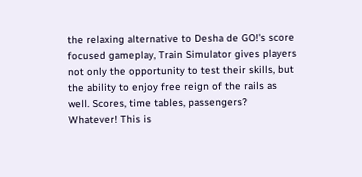the relaxing alternative to Desha de GO!'s score focused gameplay, Train Simulator gives players not only the opportunity to test their skills, but the ability to enjoy free reign of the rails as well. Scores, time tables, passengers? Whatever! This is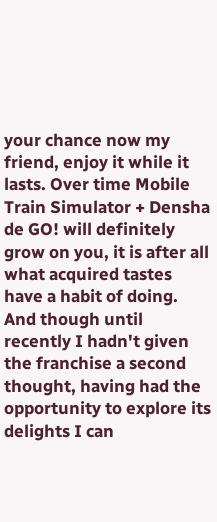your chance now my friend, enjoy it while it lasts. Over time Mobile Train Simulator + Densha de GO! will definitely grow on you, it is after all what acquired tastes have a habit of doing. And though until recently I hadn't given the franchise a second thought, having had the opportunity to explore its delights I can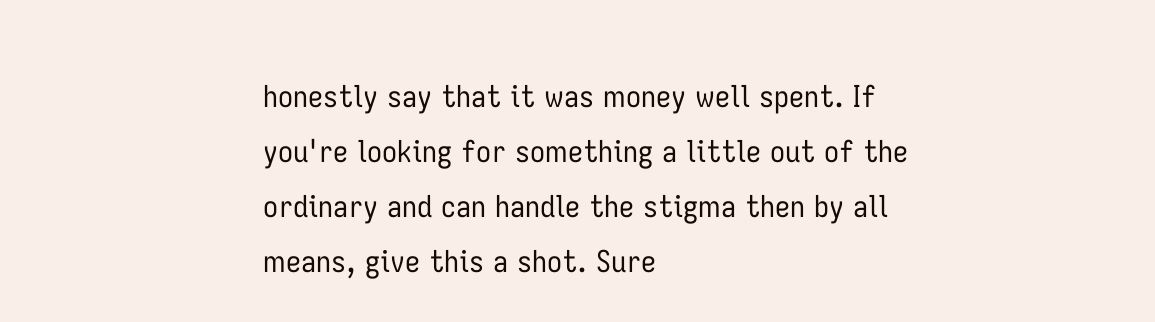honestly say that it was money well spent. If you're looking for something a little out of the ordinary and can handle the stigma then by all means, give this a shot. Sure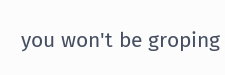you won't be groping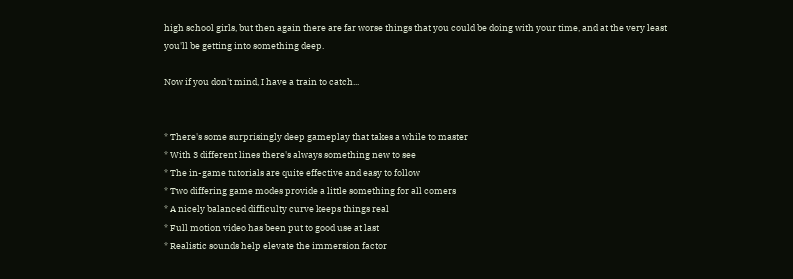high school girls, but then again there are far worse things that you could be doing with your time, and at the very least you'll be getting into something deep.

Now if you don't mind, I have a train to catch...


* There's some surprisingly deep gameplay that takes a while to master
* With 3 different lines there's always something new to see
* The in-game tutorials are quite effective and easy to follow
* Two differing game modes provide a little something for all comers
* A nicely balanced difficulty curve keeps things real
* Full motion video has been put to good use at last
* Realistic sounds help elevate the immersion factor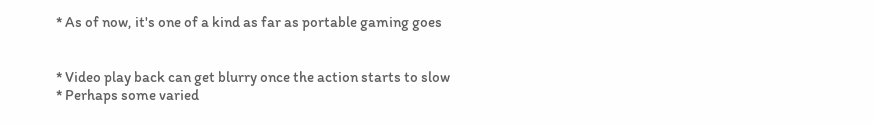* As of now, it's one of a kind as far as portable gaming goes


* Video play back can get blurry once the action starts to slow
* Perhaps some varied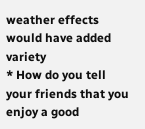weather effects would have added variety
* How do you tell your friends that you enjoy a good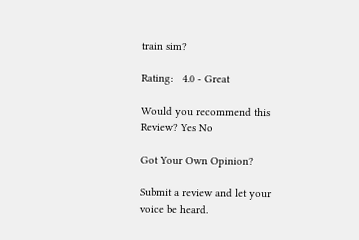train sim?

Rating:   4.0 - Great

Would you recommend this Review? Yes No

Got Your Own Opinion?

Submit a review and let your voice be heard.